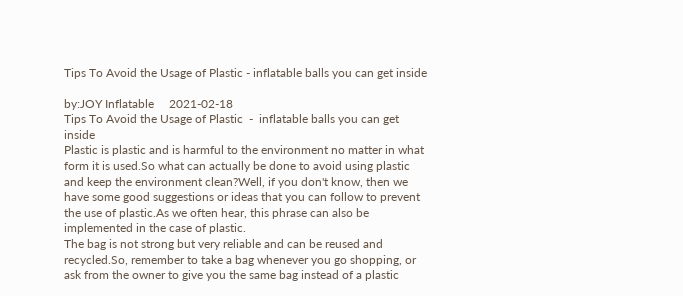Tips To Avoid the Usage of Plastic - inflatable balls you can get inside

by:JOY Inflatable     2021-02-18
Tips To Avoid the Usage of Plastic  -  inflatable balls you can get inside
Plastic is plastic and is harmful to the environment no matter in what form it is used.So what can actually be done to avoid using plastic and keep the environment clean?Well, if you don't know, then we have some good suggestions or ideas that you can follow to prevent the use of plastic.As we often hear, this phrase can also be implemented in the case of plastic.
The bag is not strong but very reliable and can be reused and recycled.So, remember to take a bag whenever you go shopping, or ask from the owner to give you the same bag instead of a plastic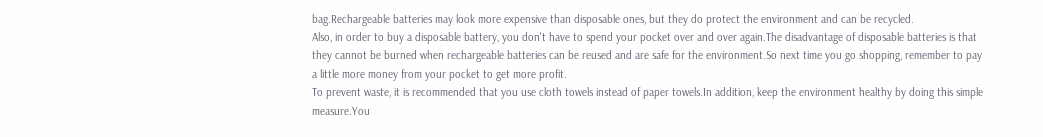bag.Rechargeable batteries may look more expensive than disposable ones, but they do protect the environment and can be recycled.
Also, in order to buy a disposable battery, you don't have to spend your pocket over and over again.The disadvantage of disposable batteries is that they cannot be burned when rechargeable batteries can be reused and are safe for the environment.So next time you go shopping, remember to pay a little more money from your pocket to get more profit.
To prevent waste, it is recommended that you use cloth towels instead of paper towels.In addition, keep the environment healthy by doing this simple measure.You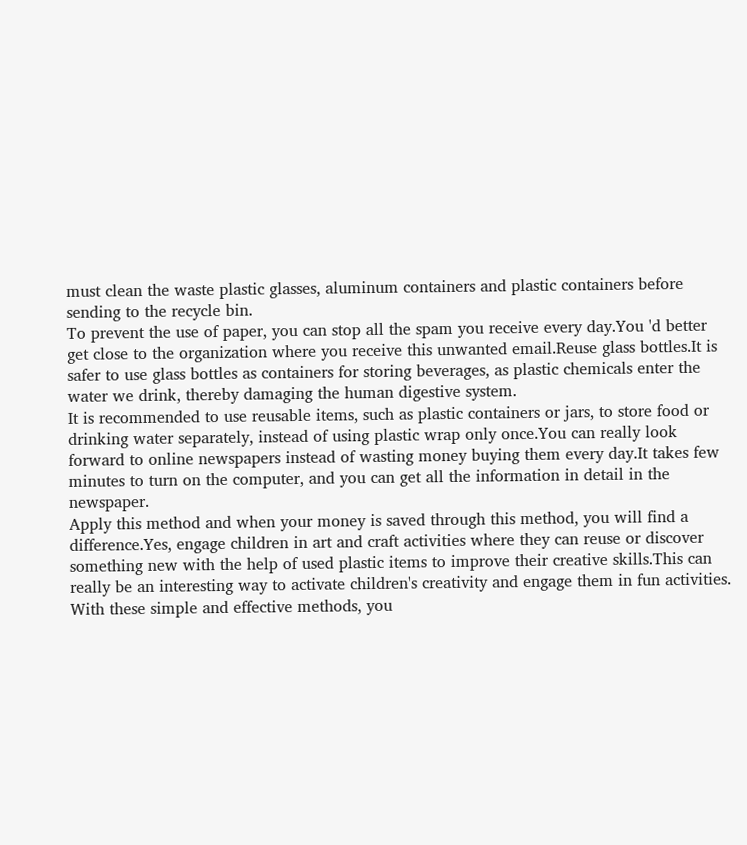must clean the waste plastic glasses, aluminum containers and plastic containers before sending to the recycle bin.
To prevent the use of paper, you can stop all the spam you receive every day.You 'd better get close to the organization where you receive this unwanted email.Reuse glass bottles.It is safer to use glass bottles as containers for storing beverages, as plastic chemicals enter the water we drink, thereby damaging the human digestive system.
It is recommended to use reusable items, such as plastic containers or jars, to store food or drinking water separately, instead of using plastic wrap only once.You can really look forward to online newspapers instead of wasting money buying them every day.It takes few minutes to turn on the computer, and you can get all the information in detail in the newspaper.
Apply this method and when your money is saved through this method, you will find a difference.Yes, engage children in art and craft activities where they can reuse or discover something new with the help of used plastic items to improve their creative skills.This can really be an interesting way to activate children's creativity and engage them in fun activities.
With these simple and effective methods, you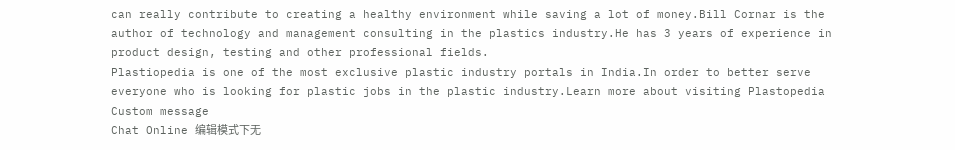can really contribute to creating a healthy environment while saving a lot of money.Bill Cornar is the author of technology and management consulting in the plastics industry.He has 3 years of experience in product design, testing and other professional fields.
Plastiopedia is one of the most exclusive plastic industry portals in India.In order to better serve everyone who is looking for plastic jobs in the plastic industry.Learn more about visiting Plastopedia
Custom message
Chat Online 编辑模式下无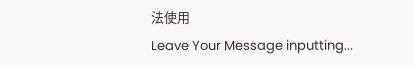法使用
Leave Your Message inputting...